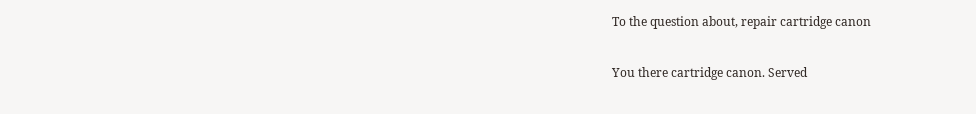To the question about, repair cartridge canon

You there cartridge canon. Served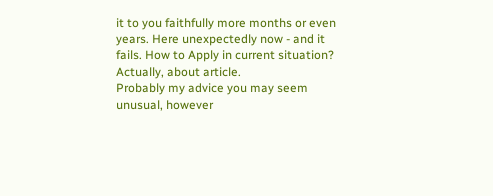it to you faithfully more months or even years. Here unexpectedly now - and it fails. How to Apply in current situation? Actually, about article.
Probably my advice you may seem unusual, however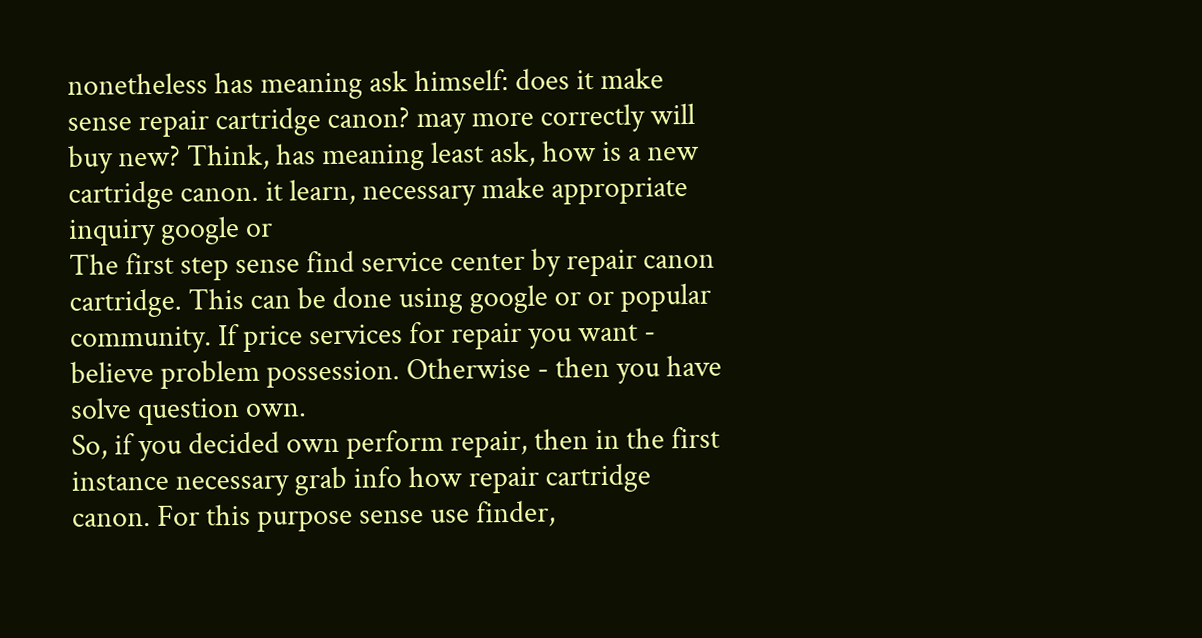nonetheless has meaning ask himself: does it make sense repair cartridge canon? may more correctly will buy new? Think, has meaning least ask, how is a new cartridge canon. it learn, necessary make appropriate inquiry google or
The first step sense find service center by repair canon cartridge. This can be done using google or or popular community. If price services for repair you want - believe problem possession. Otherwise - then you have solve question own.
So, if you decided own perform repair, then in the first instance necessary grab info how repair cartridge canon. For this purpose sense use finder,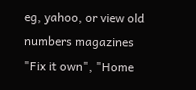eg, yahoo, or view old numbers magazines "Fix it own", "Home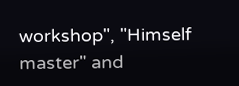workshop", "Himself master" and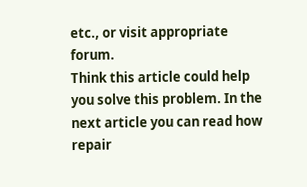etc., or visit appropriate forum.
Think this article could help you solve this problem. In the next article you can read how repair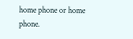home phone or home phone.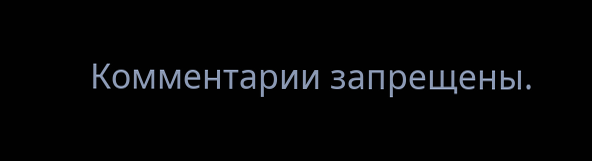Комментарии запрещены.